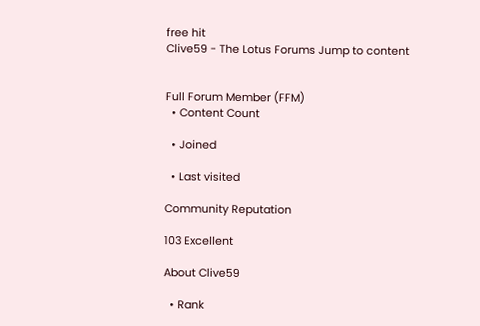free hit
Clive59 - The Lotus Forums Jump to content


Full Forum Member (FFM)
  • Content Count

  • Joined

  • Last visited

Community Reputation

103 Excellent

About Clive59

  • Rank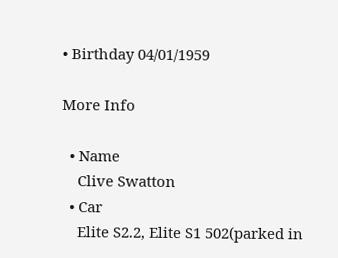• Birthday 04/01/1959

More Info

  • Name
    Clive Swatton
  • Car
    Elite S2.2, Elite S1 502(parked in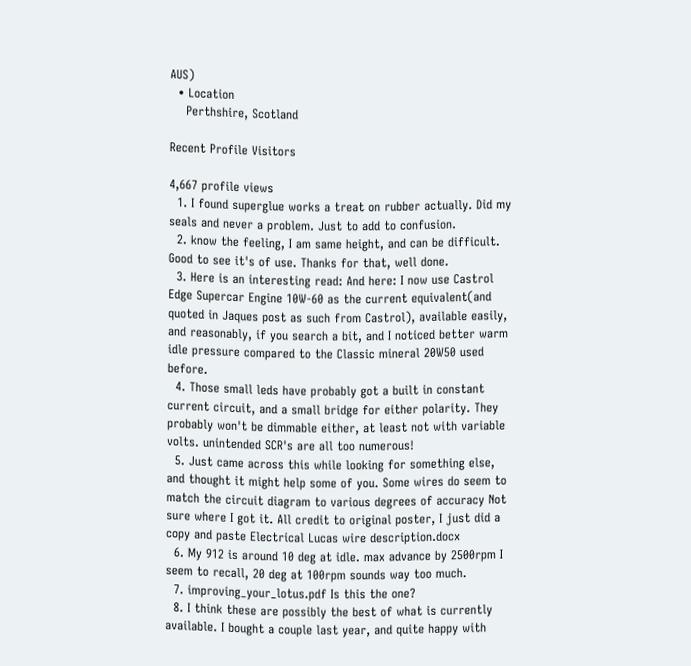AUS)
  • Location
    Perthshire, Scotland

Recent Profile Visitors

4,667 profile views
  1. I found superglue works a treat on rubber actually. Did my seals and never a problem. Just to add to confusion.
  2. know the feeling, I am same height, and can be difficult. Good to see it's of use. Thanks for that, well done.
  3. Here is an interesting read: And here: I now use Castrol Edge Supercar Engine 10W-60 as the current equivalent(and quoted in Jaques post as such from Castrol), available easily, and reasonably, if you search a bit, and I noticed better warm idle pressure compared to the Classic mineral 20W50 used before.
  4. Those small leds have probably got a built in constant current circuit, and a small bridge for either polarity. They probably won't be dimmable either, at least not with variable volts. unintended SCR's are all too numerous!
  5. Just came across this while looking for something else, and thought it might help some of you. Some wires do seem to match the circuit diagram to various degrees of accuracy Not sure where I got it. All credit to original poster, I just did a copy and paste Electrical Lucas wire description.docx
  6. My 912 is around 10 deg at idle. max advance by 2500rpm I seem to recall, 20 deg at 100rpm sounds way too much.
  7. improving_your_lotus.pdf Is this the one?
  8. I think these are possibly the best of what is currently available. I bought a couple last year, and quite happy with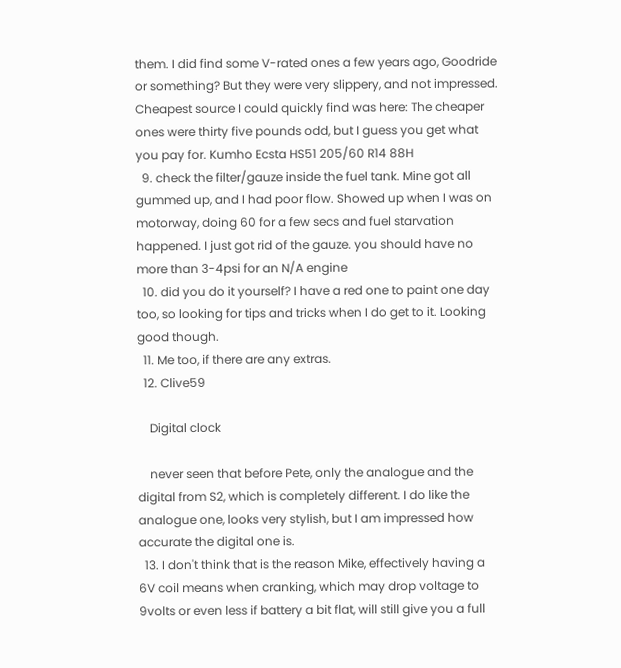them. I did find some V-rated ones a few years ago, Goodride or something? But they were very slippery, and not impressed. Cheapest source I could quickly find was here: The cheaper ones were thirty five pounds odd, but I guess you get what you pay for. Kumho Ecsta HS51 205/60 R14 88H
  9. check the filter/gauze inside the fuel tank. Mine got all gummed up, and I had poor flow. Showed up when I was on motorway, doing 60 for a few secs and fuel starvation happened. I just got rid of the gauze. you should have no more than 3-4psi for an N/A engine
  10. did you do it yourself? I have a red one to paint one day too, so looking for tips and tricks when I do get to it. Looking good though.
  11. Me too, if there are any extras.
  12. Clive59

    Digital clock

    never seen that before Pete, only the analogue and the digital from S2, which is completely different. I do like the analogue one, looks very stylish, but I am impressed how accurate the digital one is.
  13. I don't think that is the reason Mike, effectively having a 6V coil means when cranking, which may drop voltage to 9volts or even less if battery a bit flat, will still give you a full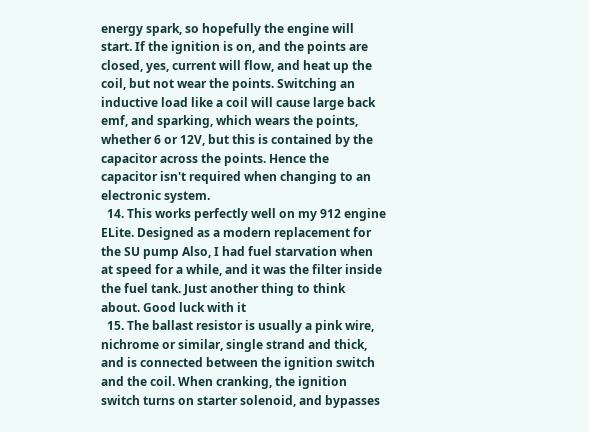energy spark, so hopefully the engine will start. If the ignition is on, and the points are closed, yes, current will flow, and heat up the coil, but not wear the points. Switching an inductive load like a coil will cause large back emf, and sparking, which wears the points, whether 6 or 12V, but this is contained by the capacitor across the points. Hence the capacitor isn't required when changing to an electronic system.
  14. This works perfectly well on my 912 engine ELite. Designed as a modern replacement for the SU pump Also, I had fuel starvation when at speed for a while, and it was the filter inside the fuel tank. Just another thing to think about. Good luck with it
  15. The ballast resistor is usually a pink wire, nichrome or similar, single strand and thick, and is connected between the ignition switch and the coil. When cranking, the ignition switch turns on starter solenoid, and bypasses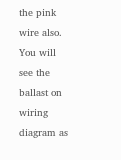the pink wire also. You will see the ballast on wiring diagram as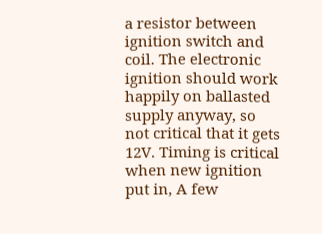a resistor between ignition switch and coil. The electronic ignition should work happily on ballasted supply anyway, so not critical that it gets 12V. Timing is critical when new ignition put in, A few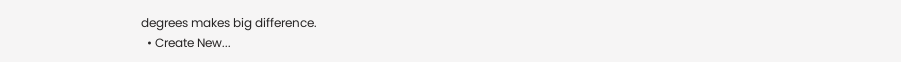degrees makes big difference.
  • Create New...